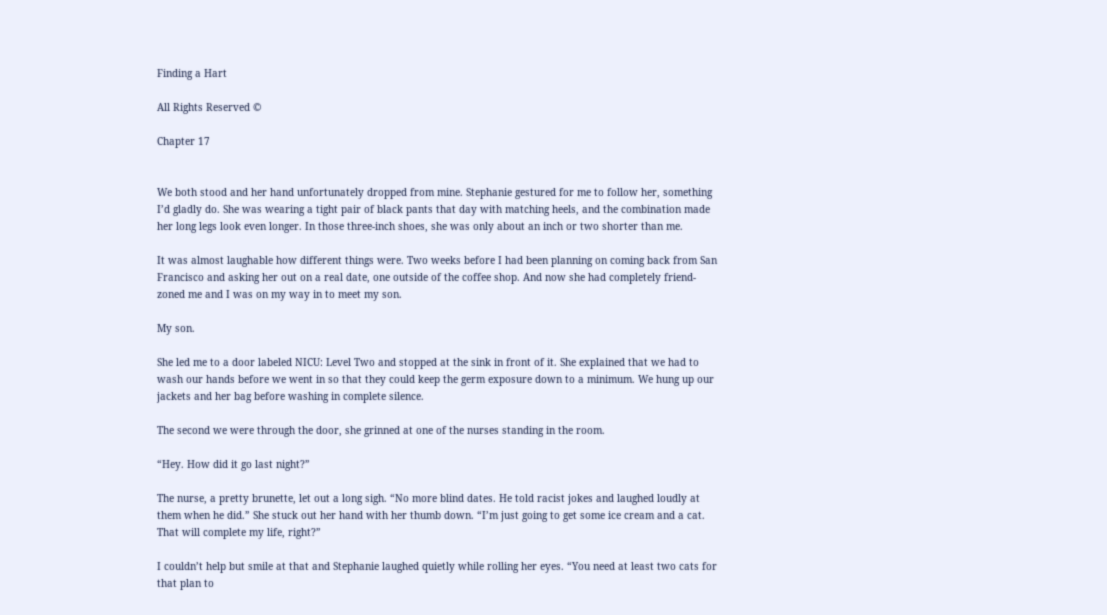Finding a Hart

All Rights Reserved ©

Chapter 17


We both stood and her hand unfortunately dropped from mine. Stephanie gestured for me to follow her, something I’d gladly do. She was wearing a tight pair of black pants that day with matching heels, and the combination made her long legs look even longer. In those three-inch shoes, she was only about an inch or two shorter than me.

It was almost laughable how different things were. Two weeks before I had been planning on coming back from San Francisco and asking her out on a real date, one outside of the coffee shop. And now she had completely friend-zoned me and I was on my way in to meet my son.

My son.

She led me to a door labeled NICU: Level Two and stopped at the sink in front of it. She explained that we had to wash our hands before we went in so that they could keep the germ exposure down to a minimum. We hung up our jackets and her bag before washing in complete silence.

The second we were through the door, she grinned at one of the nurses standing in the room.

“Hey. How did it go last night?”

The nurse, a pretty brunette, let out a long sigh. “No more blind dates. He told racist jokes and laughed loudly at them when he did.” She stuck out her hand with her thumb down. “I’m just going to get some ice cream and a cat. That will complete my life, right?”

I couldn’t help but smile at that and Stephanie laughed quietly while rolling her eyes. “You need at least two cats for that plan to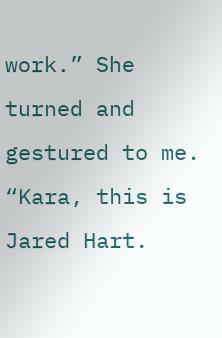work.” She turned and gestured to me. “Kara, this is Jared Hart.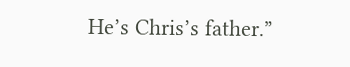He’s Chris’s father.”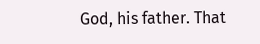God, his father. That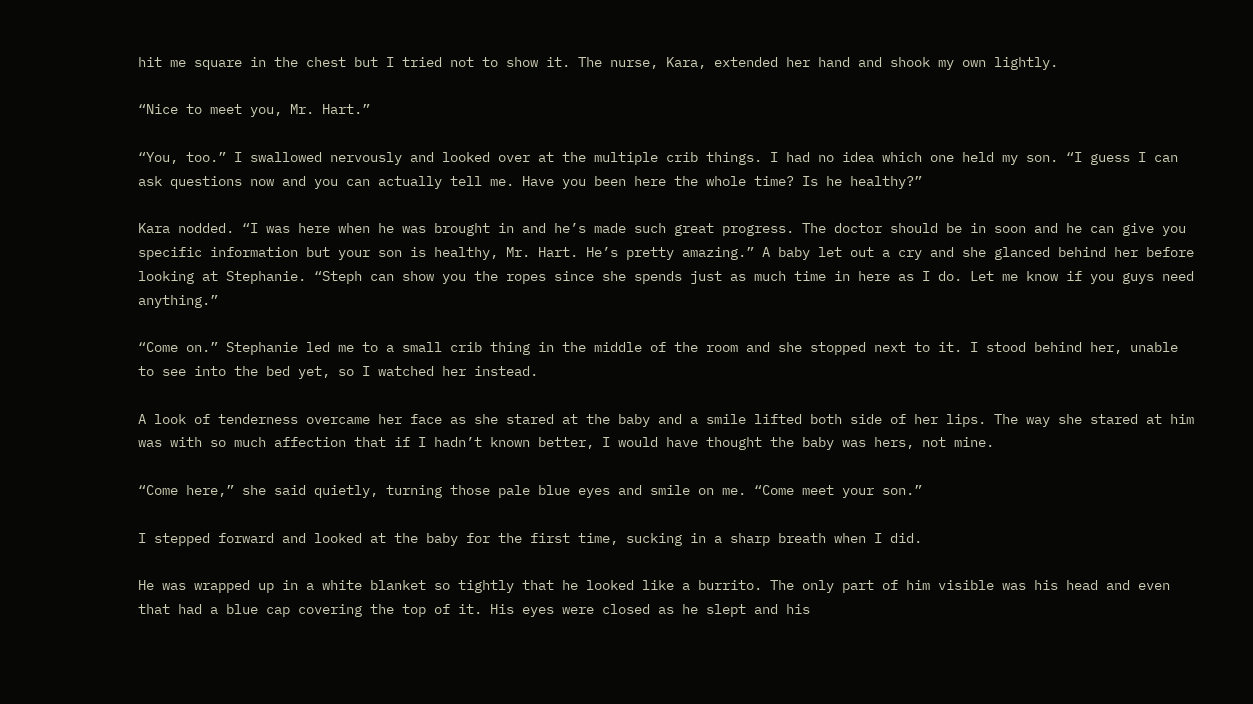hit me square in the chest but I tried not to show it. The nurse, Kara, extended her hand and shook my own lightly.

“Nice to meet you, Mr. Hart.”

“You, too.” I swallowed nervously and looked over at the multiple crib things. I had no idea which one held my son. “I guess I can ask questions now and you can actually tell me. Have you been here the whole time? Is he healthy?”

Kara nodded. “I was here when he was brought in and he’s made such great progress. The doctor should be in soon and he can give you specific information but your son is healthy, Mr. Hart. He’s pretty amazing.” A baby let out a cry and she glanced behind her before looking at Stephanie. “Steph can show you the ropes since she spends just as much time in here as I do. Let me know if you guys need anything.”

“Come on.” Stephanie led me to a small crib thing in the middle of the room and she stopped next to it. I stood behind her, unable to see into the bed yet, so I watched her instead.

A look of tenderness overcame her face as she stared at the baby and a smile lifted both side of her lips. The way she stared at him was with so much affection that if I hadn’t known better, I would have thought the baby was hers, not mine.

“Come here,” she said quietly, turning those pale blue eyes and smile on me. “Come meet your son.”

I stepped forward and looked at the baby for the first time, sucking in a sharp breath when I did.

He was wrapped up in a white blanket so tightly that he looked like a burrito. The only part of him visible was his head and even that had a blue cap covering the top of it. His eyes were closed as he slept and his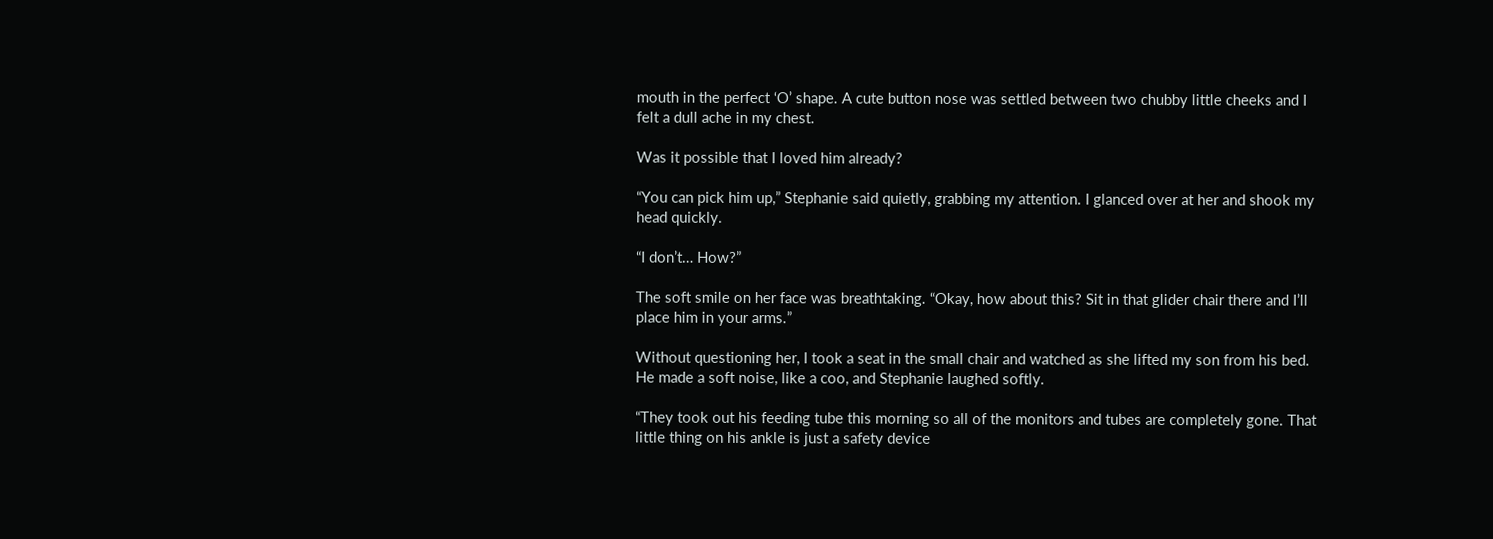mouth in the perfect ‘O’ shape. A cute button nose was settled between two chubby little cheeks and I felt a dull ache in my chest.

Was it possible that I loved him already?

“You can pick him up,” Stephanie said quietly, grabbing my attention. I glanced over at her and shook my head quickly.

“I don’t… How?”

The soft smile on her face was breathtaking. “Okay, how about this? Sit in that glider chair there and I’ll place him in your arms.”

Without questioning her, I took a seat in the small chair and watched as she lifted my son from his bed. He made a soft noise, like a coo, and Stephanie laughed softly.

“They took out his feeding tube this morning so all of the monitors and tubes are completely gone. That little thing on his ankle is just a safety device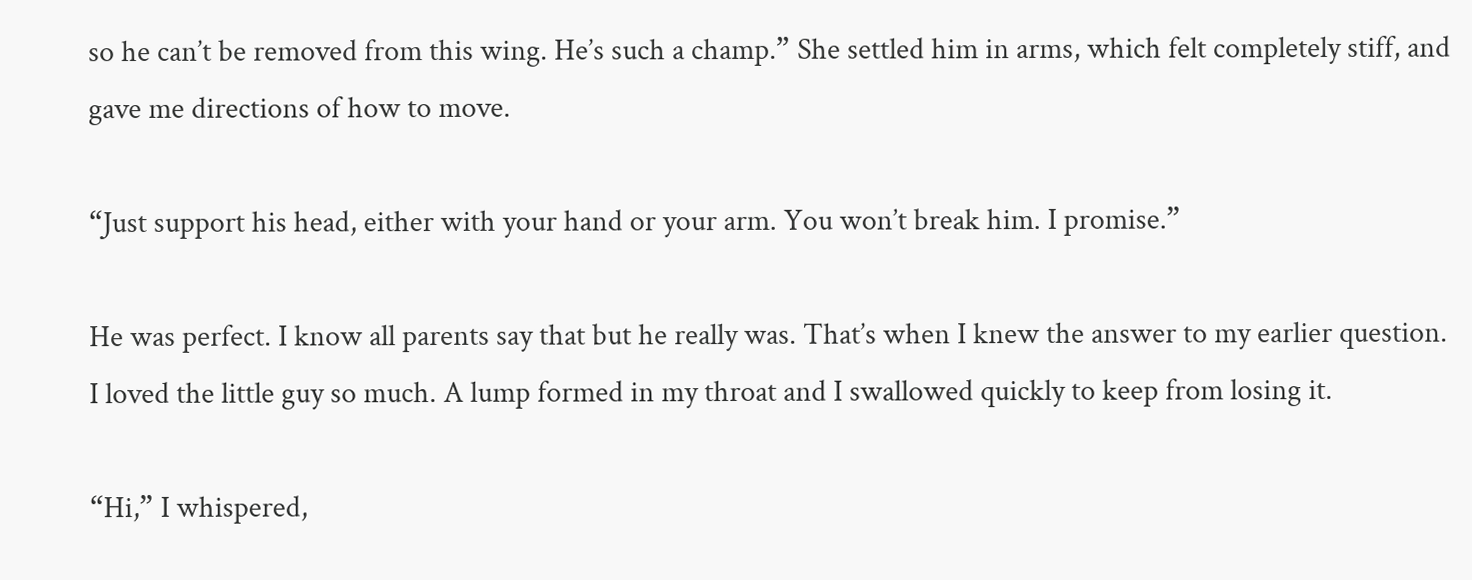so he can’t be removed from this wing. He’s such a champ.” She settled him in arms, which felt completely stiff, and gave me directions of how to move.

“Just support his head, either with your hand or your arm. You won’t break him. I promise.”

He was perfect. I know all parents say that but he really was. That’s when I knew the answer to my earlier question. I loved the little guy so much. A lump formed in my throat and I swallowed quickly to keep from losing it.

“Hi,” I whispered,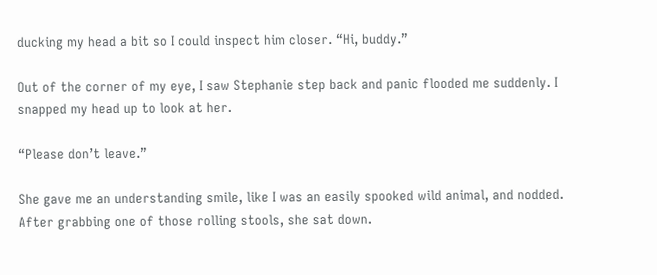ducking my head a bit so I could inspect him closer. “Hi, buddy.”

Out of the corner of my eye, I saw Stephanie step back and panic flooded me suddenly. I snapped my head up to look at her.

“Please don’t leave.”

She gave me an understanding smile, like I was an easily spooked wild animal, and nodded. After grabbing one of those rolling stools, she sat down.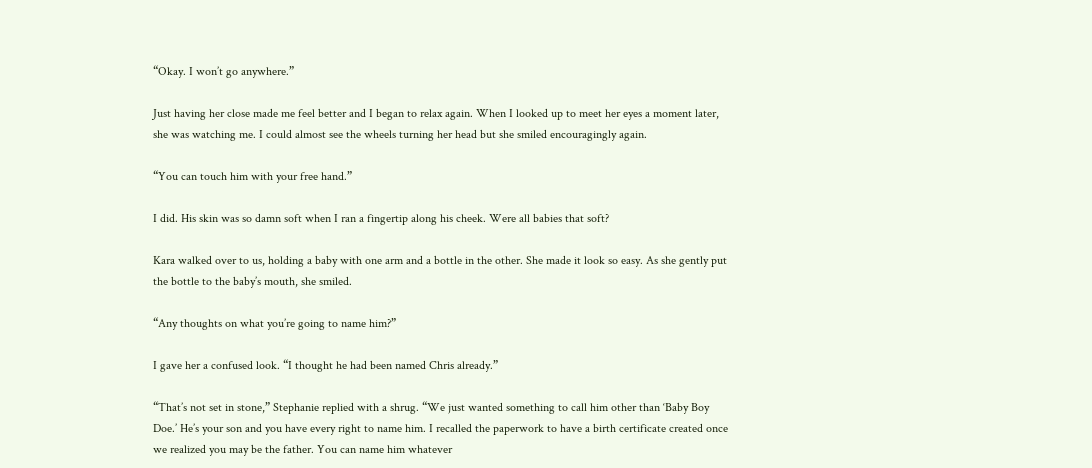“Okay. I won’t go anywhere.”

Just having her close made me feel better and I began to relax again. When I looked up to meet her eyes a moment later, she was watching me. I could almost see the wheels turning her head but she smiled encouragingly again.

“You can touch him with your free hand.”

I did. His skin was so damn soft when I ran a fingertip along his cheek. Were all babies that soft?

Kara walked over to us, holding a baby with one arm and a bottle in the other. She made it look so easy. As she gently put the bottle to the baby’s mouth, she smiled.

“Any thoughts on what you’re going to name him?”

I gave her a confused look. “I thought he had been named Chris already.”

“That’s not set in stone,” Stephanie replied with a shrug. “We just wanted something to call him other than ‘Baby Boy Doe.’ He’s your son and you have every right to name him. I recalled the paperwork to have a birth certificate created once we realized you may be the father. You can name him whatever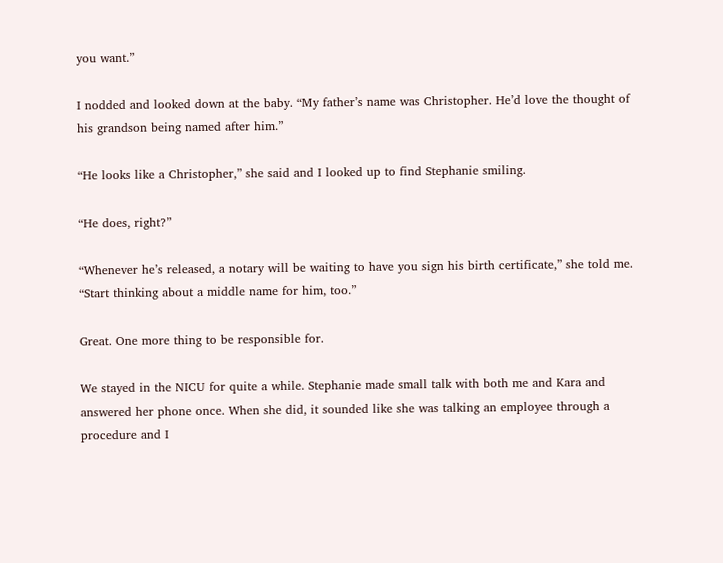you want.”

I nodded and looked down at the baby. “My father’s name was Christopher. He’d love the thought of his grandson being named after him.”

“He looks like a Christopher,” she said and I looked up to find Stephanie smiling.

“He does, right?”

“Whenever he’s released, a notary will be waiting to have you sign his birth certificate,” she told me. “Start thinking about a middle name for him, too.”

Great. One more thing to be responsible for.

We stayed in the NICU for quite a while. Stephanie made small talk with both me and Kara and answered her phone once. When she did, it sounded like she was talking an employee through a procedure and I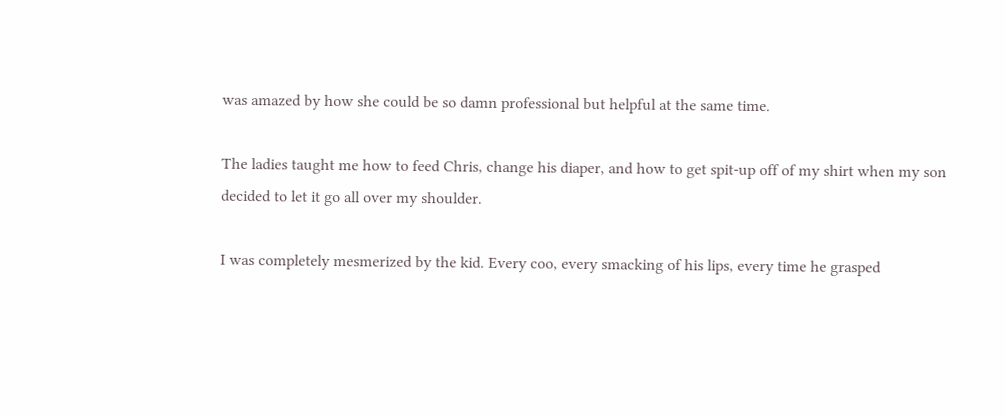was amazed by how she could be so damn professional but helpful at the same time.

The ladies taught me how to feed Chris, change his diaper, and how to get spit-up off of my shirt when my son decided to let it go all over my shoulder.

I was completely mesmerized by the kid. Every coo, every smacking of his lips, every time he grasped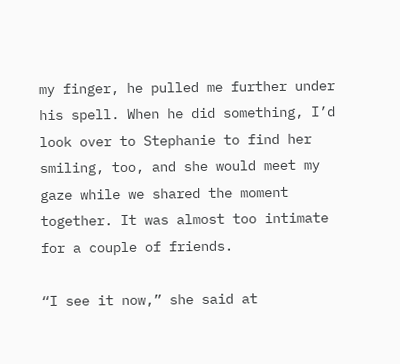my finger, he pulled me further under his spell. When he did something, I’d look over to Stephanie to find her smiling, too, and she would meet my gaze while we shared the moment together. It was almost too intimate for a couple of friends.

“I see it now,” she said at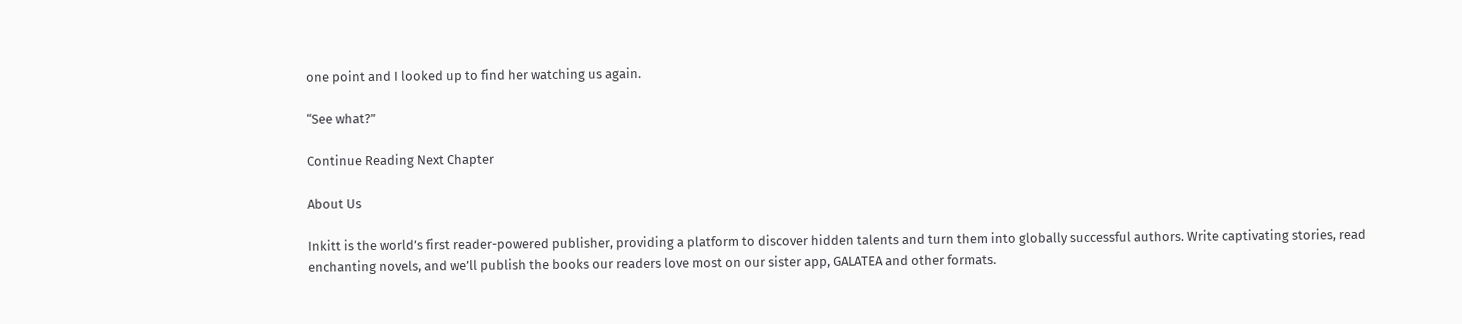one point and I looked up to find her watching us again.

“See what?”

Continue Reading Next Chapter

About Us

Inkitt is the world’s first reader-powered publisher, providing a platform to discover hidden talents and turn them into globally successful authors. Write captivating stories, read enchanting novels, and we’ll publish the books our readers love most on our sister app, GALATEA and other formats.